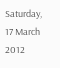Saturday, 17 March 2012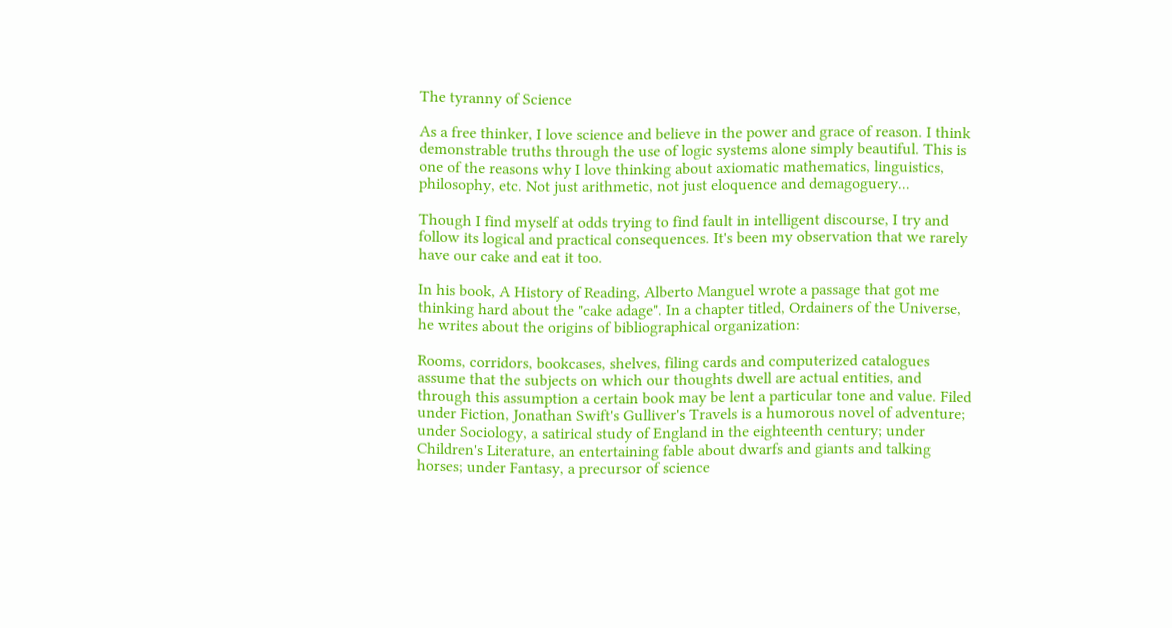The tyranny of Science

As a free thinker, I love science and believe in the power and grace of reason. I think demonstrable truths through the use of logic systems alone simply beautiful. This is one of the reasons why I love thinking about axiomatic mathematics, linguistics, philosophy, etc. Not just arithmetic, not just eloquence and demagoguery...

Though I find myself at odds trying to find fault in intelligent discourse, I try and follow its logical and practical consequences. It's been my observation that we rarely have our cake and eat it too.

In his book, A History of Reading, Alberto Manguel wrote a passage that got me thinking hard about the "cake adage". In a chapter titled, Ordainers of the Universe, he writes about the origins of bibliographical organization:

Rooms, corridors, bookcases, shelves, filing cards and computerized catalogues assume that the subjects on which our thoughts dwell are actual entities, and through this assumption a certain book may be lent a particular tone and value. Filed under Fiction, Jonathan Swift's Gulliver's Travels is a humorous novel of adventure; under Sociology, a satirical study of England in the eighteenth century; under Children's Literature, an entertaining fable about dwarfs and giants and talking horses; under Fantasy, a precursor of science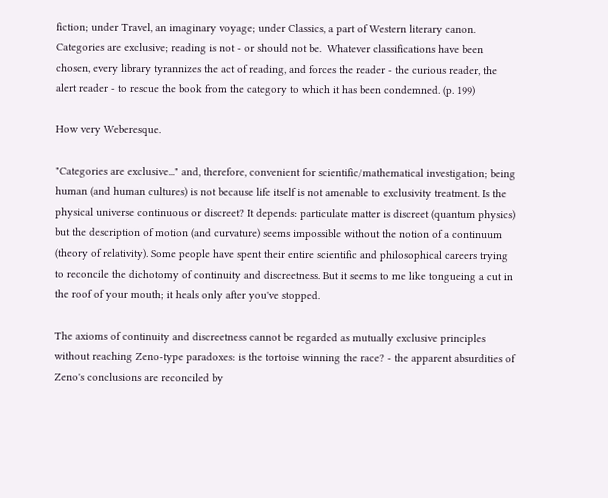fiction; under Travel, an imaginary voyage; under Classics, a part of Western literary canon. Categories are exclusive; reading is not - or should not be.  Whatever classifications have been chosen, every library tyrannizes the act of reading, and forces the reader - the curious reader, the alert reader - to rescue the book from the category to which it has been condemned. (p. 199)

How very Weberesque.

"Categories are exclusive..." and, therefore, convenient for scientific/mathematical investigation; being human (and human cultures) is not because life itself is not amenable to exclusivity treatment. Is the physical universe continuous or discreet? It depends: particulate matter is discreet (quantum physics) but the description of motion (and curvature) seems impossible without the notion of a continuum (theory of relativity). Some people have spent their entire scientific and philosophical careers trying to reconcile the dichotomy of continuity and discreetness. But it seems to me like tongueing a cut in the roof of your mouth; it heals only after you've stopped.

The axioms of continuity and discreetness cannot be regarded as mutually exclusive principles without reaching Zeno-type paradoxes: is the tortoise winning the race? - the apparent absurdities of Zeno's conclusions are reconciled by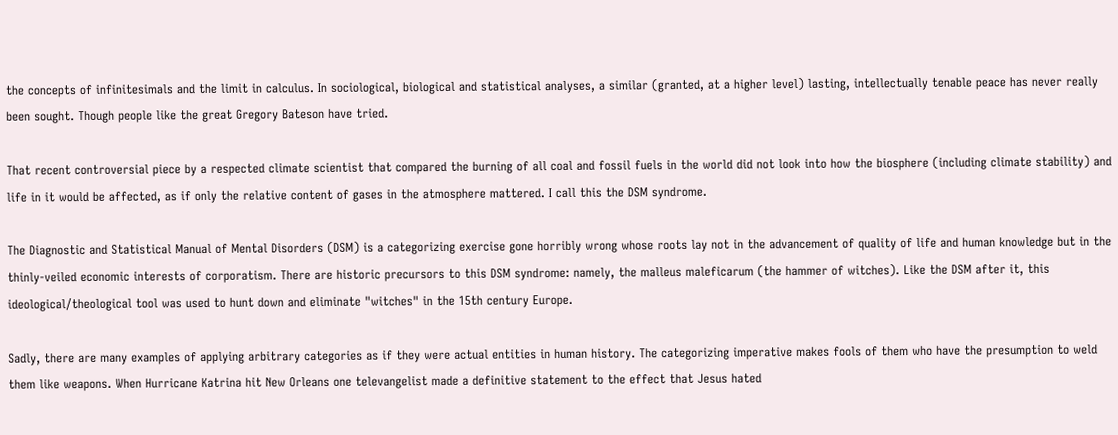the concepts of infinitesimals and the limit in calculus. In sociological, biological and statistical analyses, a similar (granted, at a higher level) lasting, intellectually tenable peace has never really been sought. Though people like the great Gregory Bateson have tried.

That recent controversial piece by a respected climate scientist that compared the burning of all coal and fossil fuels in the world did not look into how the biosphere (including climate stability) and life in it would be affected, as if only the relative content of gases in the atmosphere mattered. I call this the DSM syndrome.

The Diagnostic and Statistical Manual of Mental Disorders (DSM) is a categorizing exercise gone horribly wrong whose roots lay not in the advancement of quality of life and human knowledge but in the thinly-veiled economic interests of corporatism. There are historic precursors to this DSM syndrome: namely, the malleus maleficarum (the hammer of witches). Like the DSM after it, this ideological/theological tool was used to hunt down and eliminate "witches" in the 15th century Europe.

Sadly, there are many examples of applying arbitrary categories as if they were actual entities in human history. The categorizing imperative makes fools of them who have the presumption to weld them like weapons. When Hurricane Katrina hit New Orleans one televangelist made a definitive statement to the effect that Jesus hated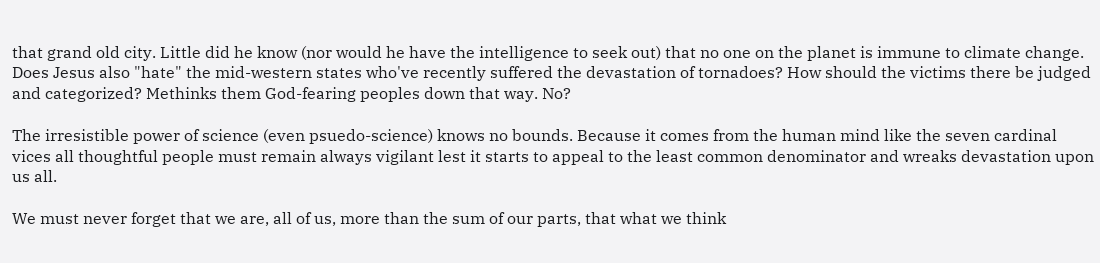that grand old city. Little did he know (nor would he have the intelligence to seek out) that no one on the planet is immune to climate change. Does Jesus also "hate" the mid-western states who've recently suffered the devastation of tornadoes? How should the victims there be judged and categorized? Methinks them God-fearing peoples down that way. No?

The irresistible power of science (even psuedo-science) knows no bounds. Because it comes from the human mind like the seven cardinal vices all thoughtful people must remain always vigilant lest it starts to appeal to the least common denominator and wreaks devastation upon us all.

We must never forget that we are, all of us, more than the sum of our parts, that what we think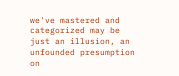we've mastered and categorized may be just an illusion, an unfounded presumption on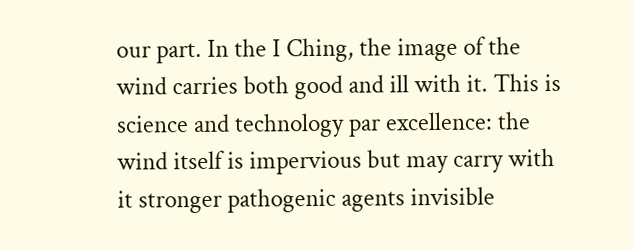our part. In the I Ching, the image of the wind carries both good and ill with it. This is science and technology par excellence: the wind itself is impervious but may carry with it stronger pathogenic agents invisible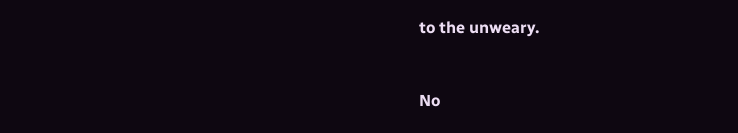to the unweary.


No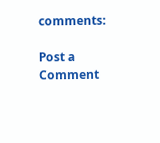comments:

Post a Comment